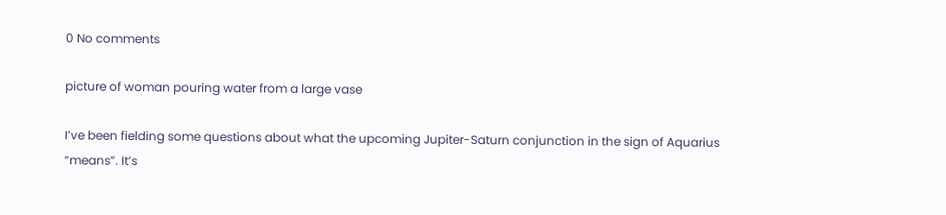0 No comments

picture of woman pouring water from a large vase

I’ve been fielding some questions about what the upcoming Jupiter-Saturn conjunction in the sign of Aquarius “means”. It’s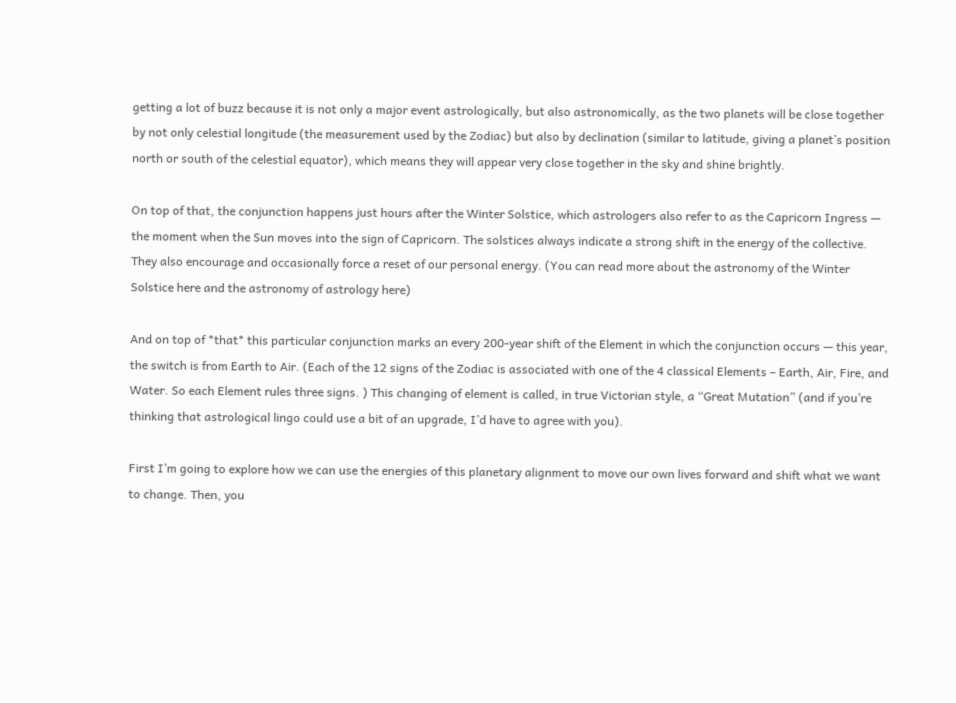getting a lot of buzz because it is not only a major event astrologically, but also astronomically, as the two planets will be close together by not only celestial longitude (the measurement used by the Zodiac) but also by declination (similar to latitude, giving a planet’s position north or south of the celestial equator), which means they will appear very close together in the sky and shine brightly.

On top of that, the conjunction happens just hours after the Winter Solstice, which astrologers also refer to as the Capricorn Ingress — the moment when the Sun moves into the sign of Capricorn. The solstices always indicate a strong shift in the energy of the collective. They also encourage and occasionally force a reset of our personal energy. (You can read more about the astronomy of the Winter Solstice here and the astronomy of astrology here)

And on top of *that* this particular conjunction marks an every 200-year shift of the Element in which the conjunction occurs — this year, the switch is from Earth to Air. (Each of the 12 signs of the Zodiac is associated with one of the 4 classical Elements – Earth, Air, Fire, and Water. So each Element rules three signs. ) This changing of element is called, in true Victorian style, a “Great Mutation” (and if you’re thinking that astrological lingo could use a bit of an upgrade, I’d have to agree with you).

First I’m going to explore how we can use the energies of this planetary alignment to move our own lives forward and shift what we want to change. Then, you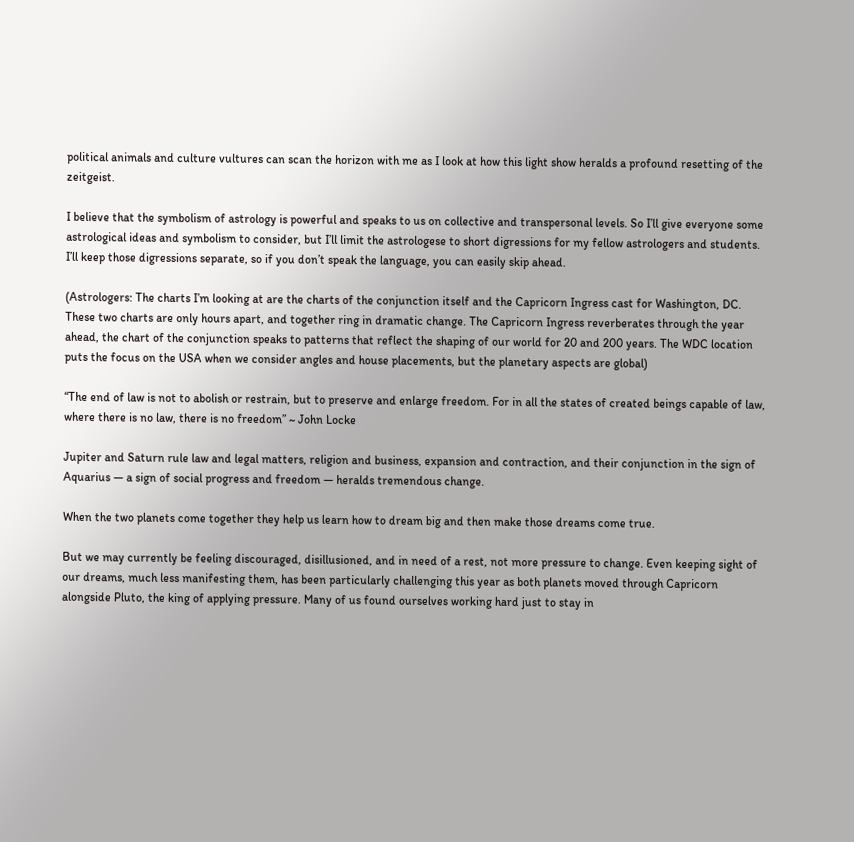political animals and culture vultures can scan the horizon with me as I look at how this light show heralds a profound resetting of the zeitgeist.

I believe that the symbolism of astrology is powerful and speaks to us on collective and transpersonal levels. So I’ll give everyone some astrological ideas and symbolism to consider, but I’ll limit the astrologese to short digressions for my fellow astrologers and students. I’ll keep those digressions separate, so if you don’t speak the language, you can easily skip ahead.

(Astrologers: The charts I’m looking at are the charts of the conjunction itself and the Capricorn Ingress cast for Washington, DC. These two charts are only hours apart, and together ring in dramatic change. The Capricorn Ingress reverberates through the year ahead, the chart of the conjunction speaks to patterns that reflect the shaping of our world for 20 and 200 years. The WDC location puts the focus on the USA when we consider angles and house placements, but the planetary aspects are global)

“The end of law is not to abolish or restrain, but to preserve and enlarge freedom. For in all the states of created beings capable of law, where there is no law, there is no freedom” ~ John Locke

Jupiter and Saturn rule law and legal matters, religion and business, expansion and contraction, and their conjunction in the sign of Aquarius — a sign of social progress and freedom — heralds tremendous change.

When the two planets come together they help us learn how to dream big and then make those dreams come true.

But we may currently be feeling discouraged, disillusioned, and in need of a rest, not more pressure to change. Even keeping sight of our dreams, much less manifesting them, has been particularly challenging this year as both planets moved through Capricorn alongside Pluto, the king of applying pressure. Many of us found ourselves working hard just to stay in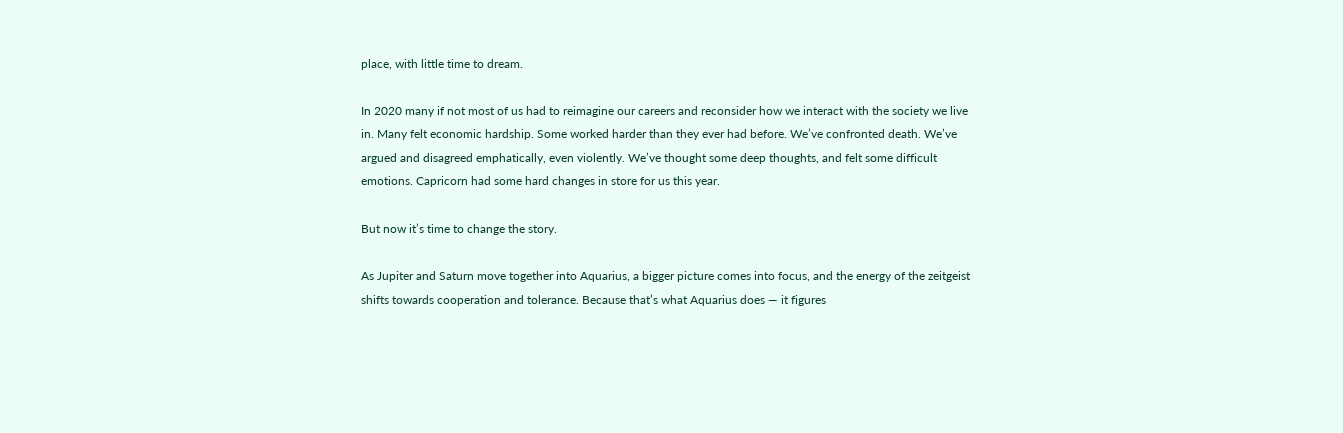place, with little time to dream.

In 2020 many if not most of us had to reimagine our careers and reconsider how we interact with the society we live in. Many felt economic hardship. Some worked harder than they ever had before. We’ve confronted death. We’ve argued and disagreed emphatically, even violently. We’ve thought some deep thoughts, and felt some difficult emotions. Capricorn had some hard changes in store for us this year.

But now it’s time to change the story.

As Jupiter and Saturn move together into Aquarius, a bigger picture comes into focus, and the energy of the zeitgeist shifts towards cooperation and tolerance. Because that’s what Aquarius does — it figures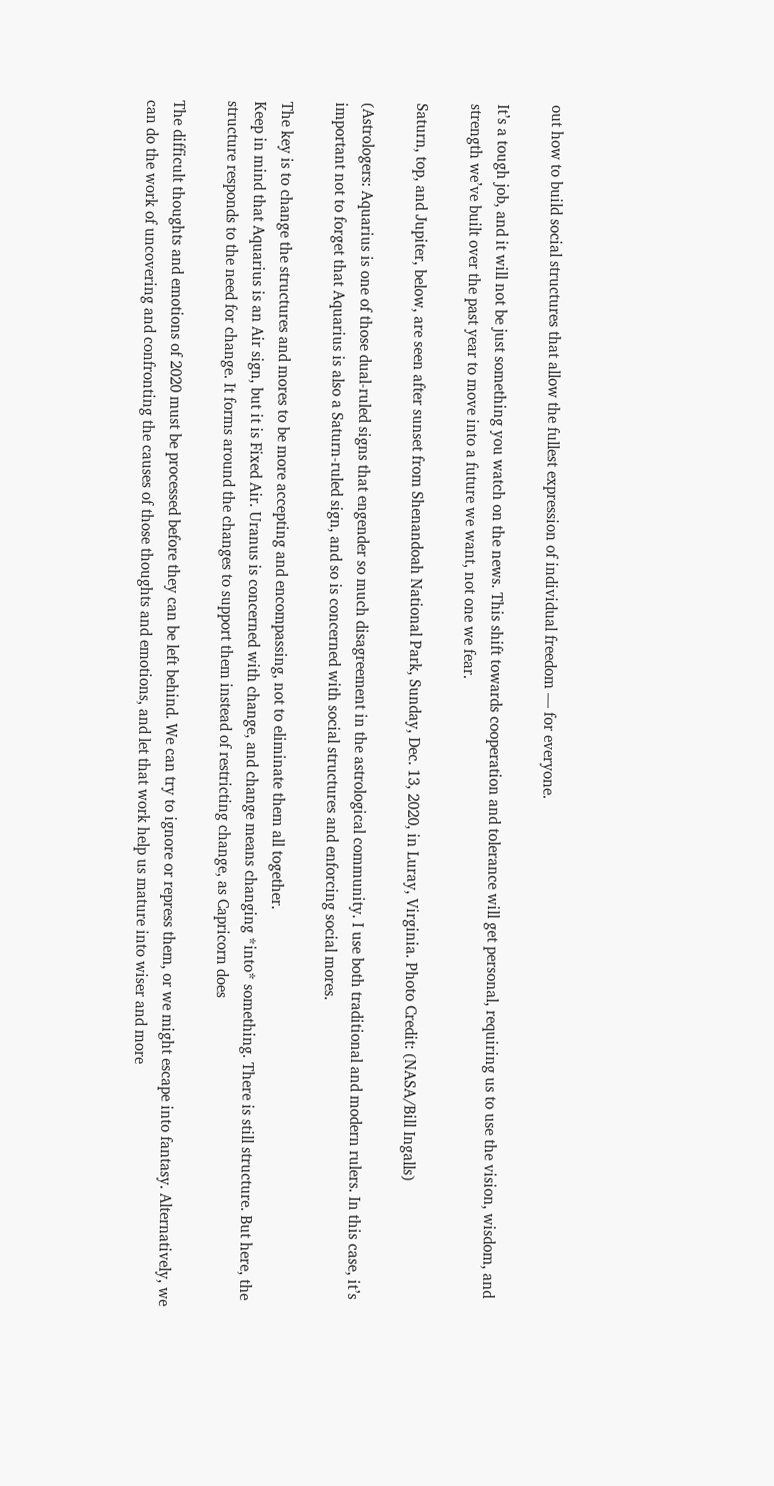out how to build social structures that allow the fullest expression of individual freedom — for everyone.

It’s a tough job, and it will not be just something you watch on the news. This shift towards cooperation and tolerance will get personal, requiring us to use the vision, wisdom, and strength we’ve built over the past year to move into a future we want, not one we fear.

Saturn, top, and Jupiter, below, are seen after sunset from Shenandoah National Park, Sunday, Dec. 13, 2020, in Luray, Virginia. Photo Credit: (NASA/Bill Ingalls)

(Astrologers: Aquarius is one of those dual-ruled signs that engender so much disagreement in the astrological community. I use both traditional and modern rulers. In this case, it’s important not to forget that Aquarius is also a Saturn-ruled sign, and so is concerned with social structures and enforcing social mores.

The key is to change the structures and mores to be more accepting and encompassing, not to eliminate them all together.
Keep in mind that Aquarius is an Air sign, but it is Fixed Air. Uranus is concerned with change, and change means changing *into* something. There is still structure. But here, the structure responds to the need for change. It forms around the changes to support them instead of restricting change, as Capricorn does

The difficult thoughts and emotions of 2020 must be processed before they can be left behind. We can try to ignore or repress them, or we might escape into fantasy. Alternatively, we can do the work of uncovering and confronting the causes of those thoughts and emotions, and let that work help us mature into wiser and more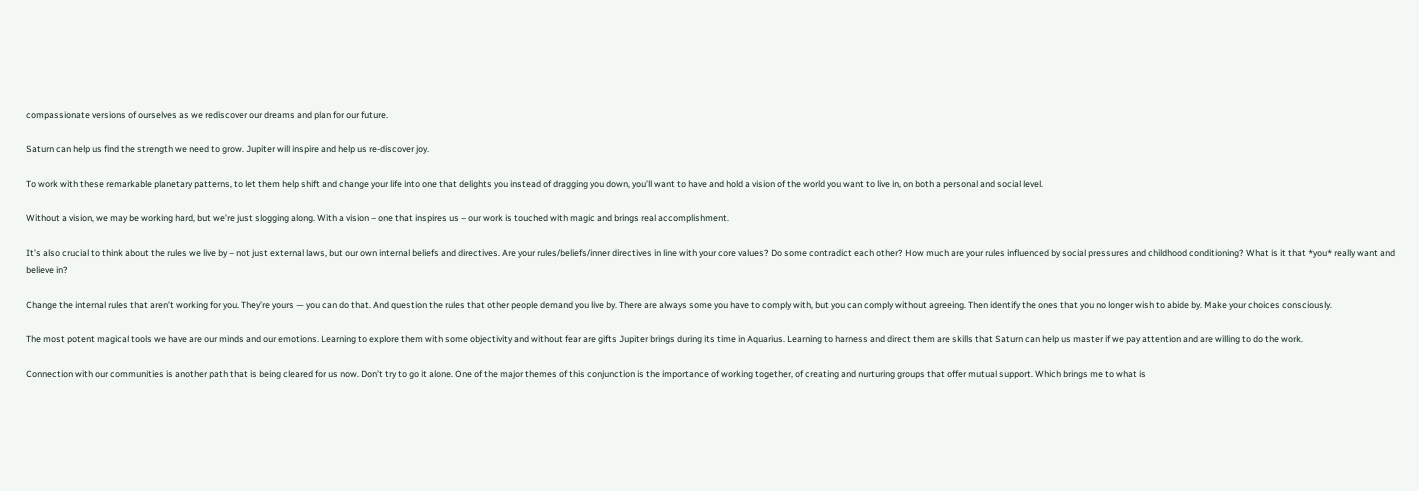compassionate versions of ourselves as we rediscover our dreams and plan for our future.

Saturn can help us find the strength we need to grow. Jupiter will inspire and help us re-discover joy.

To work with these remarkable planetary patterns, to let them help shift and change your life into one that delights you instead of dragging you down, you’ll want to have and hold a vision of the world you want to live in, on both a personal and social level.

Without a vision, we may be working hard, but we’re just slogging along. With a vision – one that inspires us – our work is touched with magic and brings real accomplishment.

It’s also crucial to think about the rules we live by – not just external laws, but our own internal beliefs and directives. Are your rules/beliefs/inner directives in line with your core values? Do some contradict each other? How much are your rules influenced by social pressures and childhood conditioning? What is it that *you* really want and believe in?

Change the internal rules that aren’t working for you. They’re yours — you can do that. And question the rules that other people demand you live by. There are always some you have to comply with, but you can comply without agreeing. Then identify the ones that you no longer wish to abide by. Make your choices consciously.

The most potent magical tools we have are our minds and our emotions. Learning to explore them with some objectivity and without fear are gifts Jupiter brings during its time in Aquarius. Learning to harness and direct them are skills that Saturn can help us master if we pay attention and are willing to do the work.

Connection with our communities is another path that is being cleared for us now. Don’t try to go it alone. One of the major themes of this conjunction is the importance of working together, of creating and nurturing groups that offer mutual support. Which brings me to what is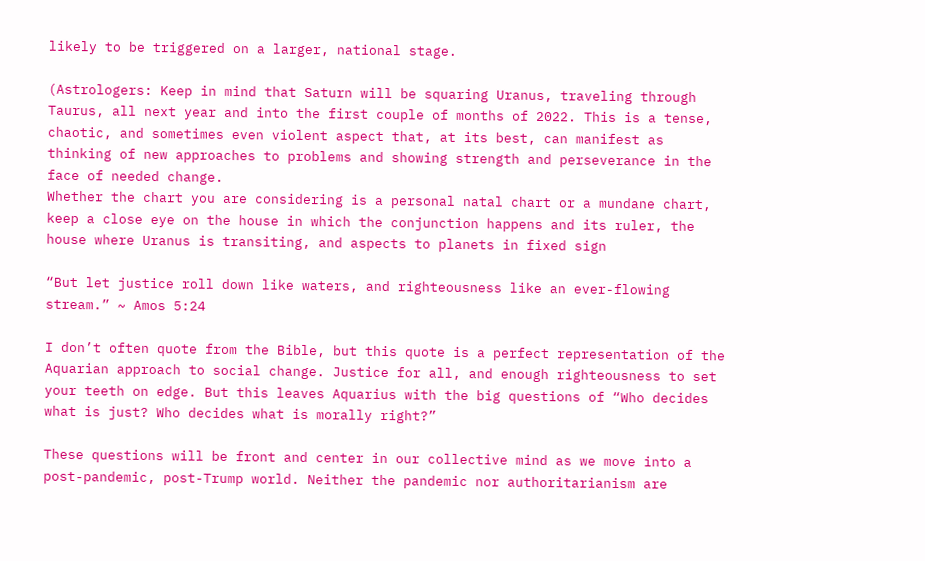likely to be triggered on a larger, national stage.

(Astrologers: Keep in mind that Saturn will be squaring Uranus, traveling through Taurus, all next year and into the first couple of months of 2022. This is a tense, chaotic, and sometimes even violent aspect that, at its best, can manifest as thinking of new approaches to problems and showing strength and perseverance in the face of needed change.
Whether the chart you are considering is a personal natal chart or a mundane chart, keep a close eye on the house in which the conjunction happens and its ruler, the house where Uranus is transiting, and aspects to planets in fixed sign

“But let justice roll down like waters, and righteousness like an ever-flowing stream.” ~ Amos 5:24

I don’t often quote from the Bible, but this quote is a perfect representation of the Aquarian approach to social change. Justice for all, and enough righteousness to set your teeth on edge. But this leaves Aquarius with the big questions of “Who decides what is just? Who decides what is morally right?”

These questions will be front and center in our collective mind as we move into a post-pandemic, post-Trump world. Neither the pandemic nor authoritarianism are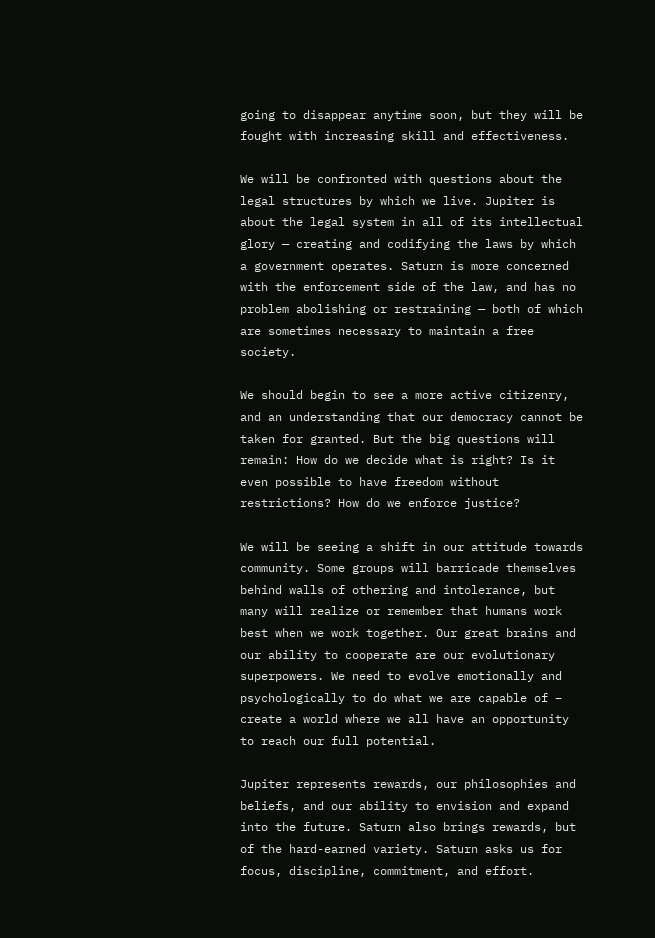going to disappear anytime soon, but they will be fought with increasing skill and effectiveness.

We will be confronted with questions about the legal structures by which we live. Jupiter is about the legal system in all of its intellectual glory — creating and codifying the laws by which a government operates. Saturn is more concerned with the enforcement side of the law, and has no problem abolishing or restraining — both of which are sometimes necessary to maintain a free society.

We should begin to see a more active citizenry, and an understanding that our democracy cannot be taken for granted. But the big questions will remain: How do we decide what is right? Is it even possible to have freedom without restrictions? How do we enforce justice?

We will be seeing a shift in our attitude towards community. Some groups will barricade themselves behind walls of othering and intolerance, but many will realize or remember that humans work best when we work together. Our great brains and our ability to cooperate are our evolutionary superpowers. We need to evolve emotionally and psychologically to do what we are capable of – create a world where we all have an opportunity to reach our full potential.

Jupiter represents rewards, our philosophies and beliefs, and our ability to envision and expand into the future. Saturn also brings rewards, but of the hard-earned variety. Saturn asks us for focus, discipline, commitment, and effort.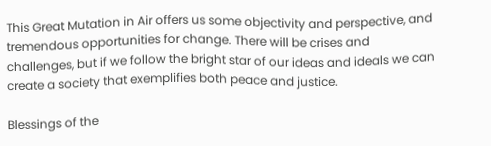This Great Mutation in Air offers us some objectivity and perspective, and tremendous opportunities for change. There will be crises and challenges, but if we follow the bright star of our ideas and ideals we can create a society that exemplifies both peace and justice.

Blessings of the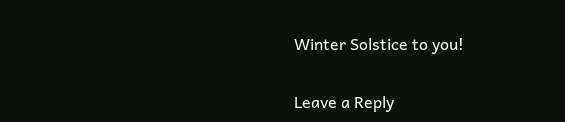Winter Solstice to you!

Leave a Reply